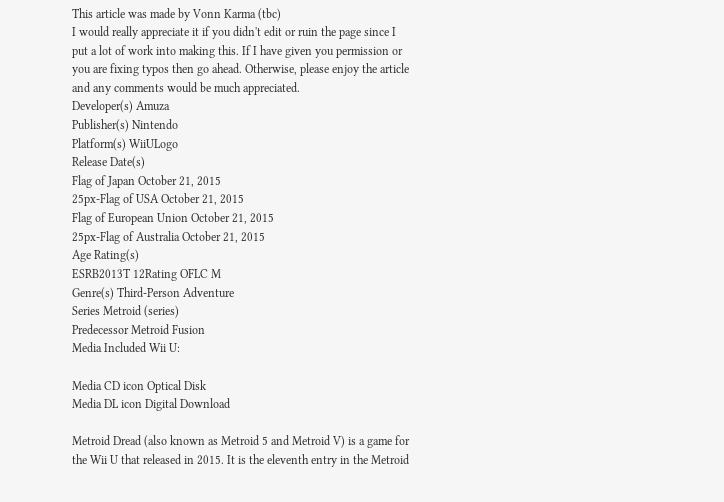This article was made by Vonn Karma (tbc)
I would really appreciate it if you didn't edit or ruin the page since I put a lot of work into making this. If I have given you permission or you are fixing typos then go ahead. Otherwise, please enjoy the article and any comments would be much appreciated.
Developer(s) Amuza
Publisher(s) Nintendo
Platform(s) WiiULogo
Release Date(s)
Flag of Japan October 21, 2015
25px-Flag of USA October 21, 2015
Flag of European Union October 21, 2015
25px-Flag of Australia October 21, 2015
Age Rating(s)
ESRB2013T 12Rating OFLC M
Genre(s) Third-Person Adventure
Series Metroid (series)
Predecessor Metroid Fusion
Media Included Wii U:

Media CD icon Optical Disk
Media DL icon Digital Download

Metroid Dread (also known as Metroid 5 and Metroid V) is a game for the Wii U that released in 2015. It is the eleventh entry in the Metroid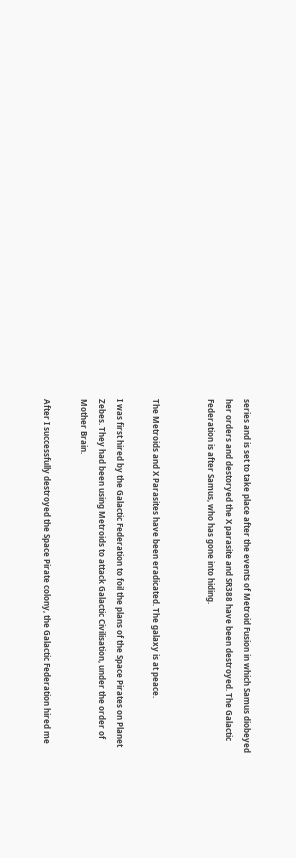series and is set to take place after the events of Metroid Fusion in which Samus diobeyed her orders and destoryed the X parasite and SR388 have been destroyed. The Galactic Federation is after Samus, who has gone into hiding.


The Metroids and X Parasites have been eradicated. The galaxy is at peace.

I was first hired by the Galactic Federation to foil the plans of the Space Pirates on Planet Zebes. They had been using Metroids to attack Galactic Civilisation, under the order of Mother Brain.

After I successfully destroyed the Space Pirate colony, the Galactic Federation hired me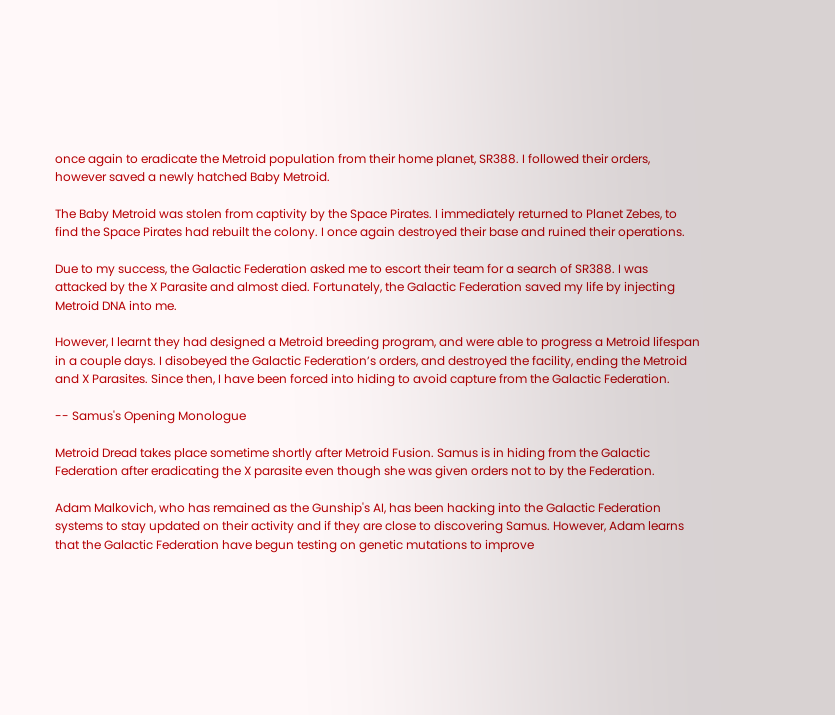once again to eradicate the Metroid population from their home planet, SR388. I followed their orders, however saved a newly hatched Baby Metroid.

The Baby Metroid was stolen from captivity by the Space Pirates. I immediately returned to Planet Zebes, to find the Space Pirates had rebuilt the colony. I once again destroyed their base and ruined their operations.

Due to my success, the Galactic Federation asked me to escort their team for a search of SR388. I was attacked by the X Parasite and almost died. Fortunately, the Galactic Federation saved my life by injecting Metroid DNA into me.

However, I learnt they had designed a Metroid breeding program, and were able to progress a Metroid lifespan in a couple days. I disobeyed the Galactic Federation’s orders, and destroyed the facility, ending the Metroid and X Parasites. Since then, I have been forced into hiding to avoid capture from the Galactic Federation.

-- Samus's Opening Monologue

Metroid Dread takes place sometime shortly after Metroid Fusion. Samus is in hiding from the Galactic Federation after eradicating the X parasite even though she was given orders not to by the Federation.

Adam Malkovich, who has remained as the Gunship's AI, has been hacking into the Galactic Federation systems to stay updated on their activity and if they are close to discovering Samus. However, Adam learns that the Galactic Federation have begun testing on genetic mutations to improve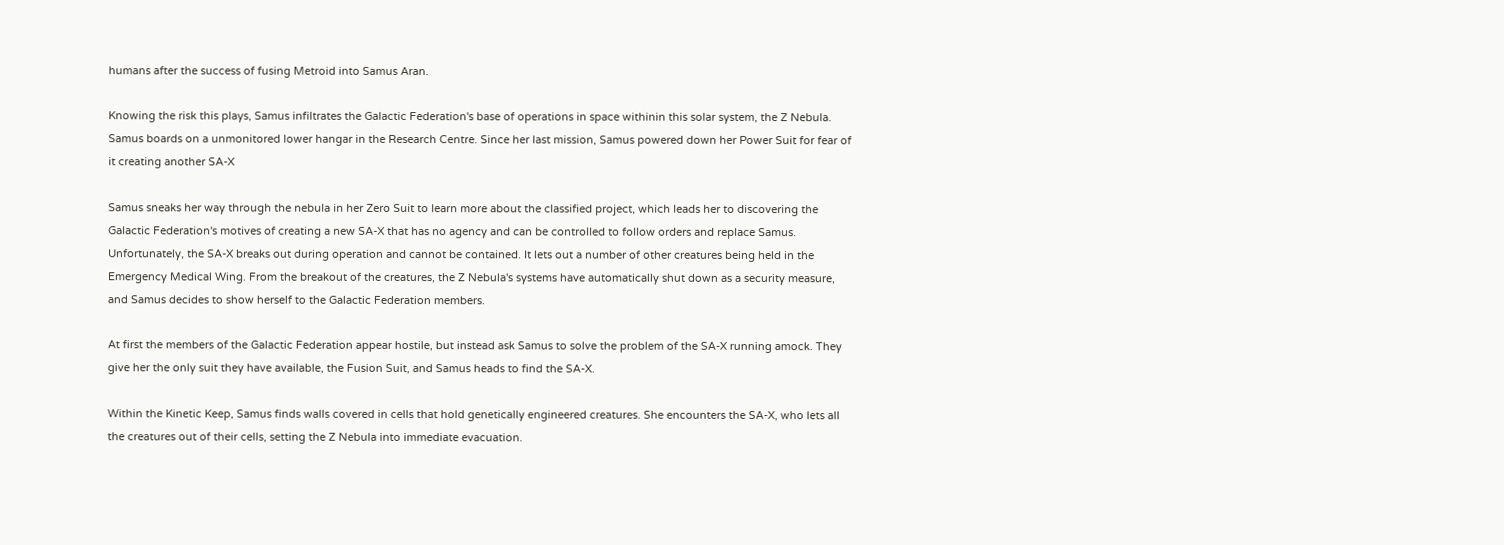humans after the success of fusing Metroid into Samus Aran.

Knowing the risk this plays, Samus infiltrates the Galactic Federation's base of operations in space withinin this solar system, the Z Nebula. Samus boards on a unmonitored lower hangar in the Research Centre. Since her last mission, Samus powered down her Power Suit for fear of it creating another SA-X

Samus sneaks her way through the nebula in her Zero Suit to learn more about the classified project, which leads her to discovering the Galactic Federation's motives of creating a new SA-X that has no agency and can be controlled to follow orders and replace Samus. Unfortunately, the SA-X breaks out during operation and cannot be contained. It lets out a number of other creatures being held in the Emergency Medical Wing. From the breakout of the creatures, the Z Nebula's systems have automatically shut down as a security measure, and Samus decides to show herself to the Galactic Federation members.

At first the members of the Galactic Federation appear hostile, but instead ask Samus to solve the problem of the SA-X running amock. They give her the only suit they have available, the Fusion Suit, and Samus heads to find the SA-X.

Within the Kinetic Keep, Samus finds walls covered in cells that hold genetically engineered creatures. She encounters the SA-X, who lets all the creatures out of their cells, setting the Z Nebula into immediate evacuation.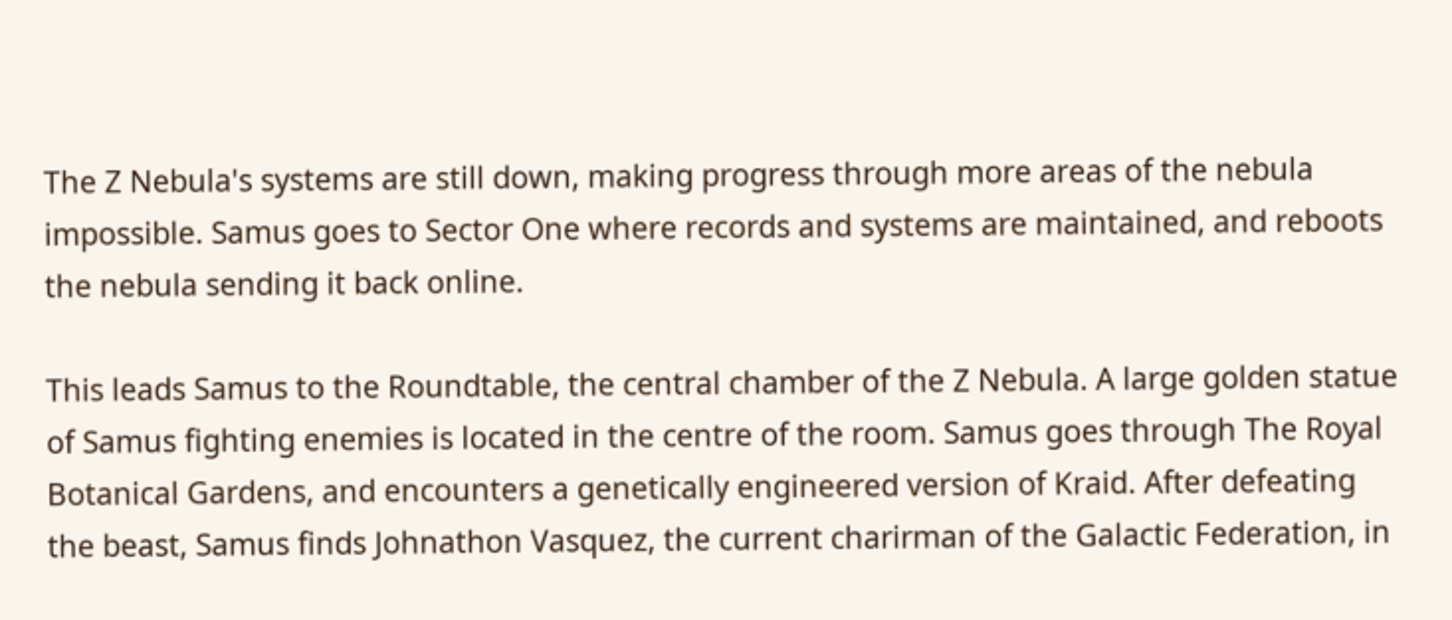The Z Nebula's systems are still down, making progress through more areas of the nebula impossible. Samus goes to Sector One where records and systems are maintained, and reboots the nebula sending it back online.

This leads Samus to the Roundtable, the central chamber of the Z Nebula. A large golden statue of Samus fighting enemies is located in the centre of the room. Samus goes through The Royal Botanical Gardens, and encounters a genetically engineered version of Kraid. After defeating the beast, Samus finds Johnathon Vasquez, the current charirman of the Galactic Federation, in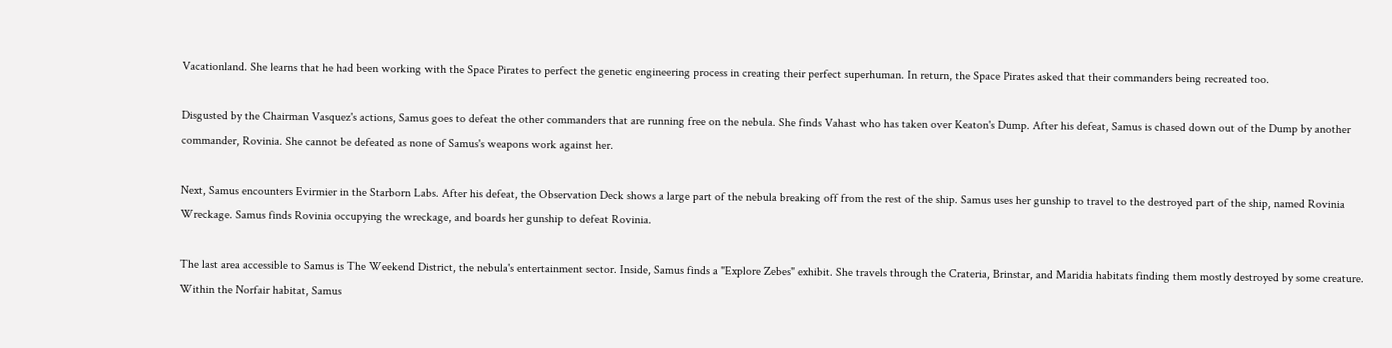Vacationland. She learns that he had been working with the Space Pirates to perfect the genetic engineering process in creating their perfect superhuman. In return, the Space Pirates asked that their commanders being recreated too.

Disgusted by the Chairman Vasquez's actions, Samus goes to defeat the other commanders that are running free on the nebula. She finds Vahast who has taken over Keaton's Dump. After his defeat, Samus is chased down out of the Dump by another commander, Rovinia. She cannot be defeated as none of Samus's weapons work against her.

Next, Samus encounters Evirmier in the Starborn Labs. After his defeat, the Observation Deck shows a large part of the nebula breaking off from the rest of the ship. Samus uses her gunship to travel to the destroyed part of the ship, named Rovinia Wreckage. Samus finds Rovinia occupying the wreckage, and boards her gunship to defeat Rovinia.

The last area accessible to Samus is The Weekend District, the nebula's entertainment sector. Inside, Samus finds a "Explore Zebes" exhibit. She travels through the Crateria, Brinstar, and Maridia habitats finding them mostly destroyed by some creature. Within the Norfair habitat, Samus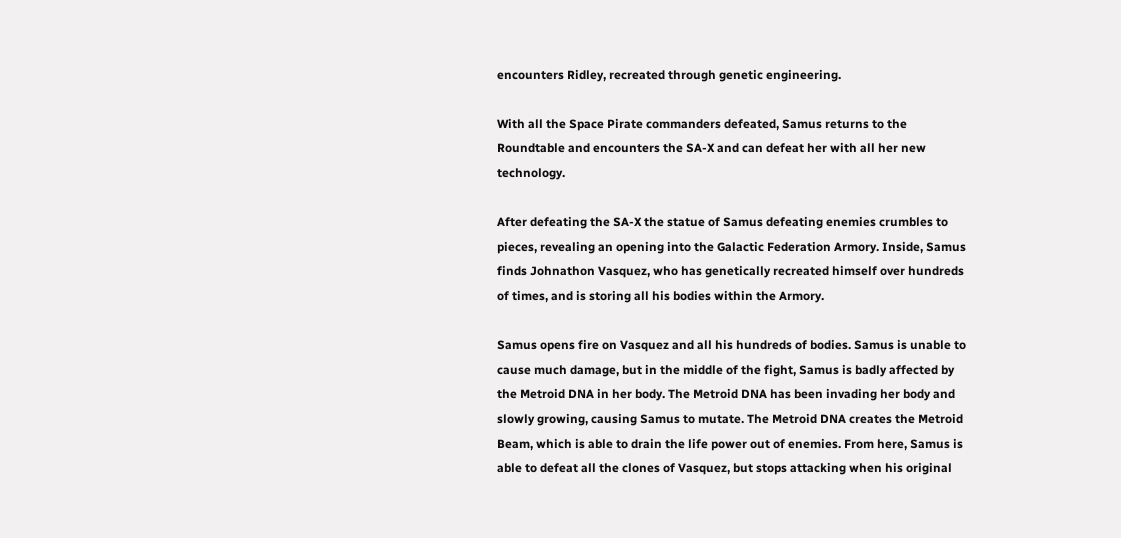encounters Ridley, recreated through genetic engineering.

With all the Space Pirate commanders defeated, Samus returns to the Roundtable and encounters the SA-X and can defeat her with all her new technology.

After defeating the SA-X the statue of Samus defeating enemies crumbles to pieces, revealing an opening into the Galactic Federation Armory. Inside, Samus finds Johnathon Vasquez, who has genetically recreated himself over hundreds of times, and is storing all his bodies within the Armory.

Samus opens fire on Vasquez and all his hundreds of bodies. Samus is unable to cause much damage, but in the middle of the fight, Samus is badly affected by the Metroid DNA in her body. The Metroid DNA has been invading her body and slowly growing, causing Samus to mutate. The Metroid DNA creates the Metroid Beam, which is able to drain the life power out of enemies. From here, Samus is able to defeat all the clones of Vasquez, but stops attacking when his original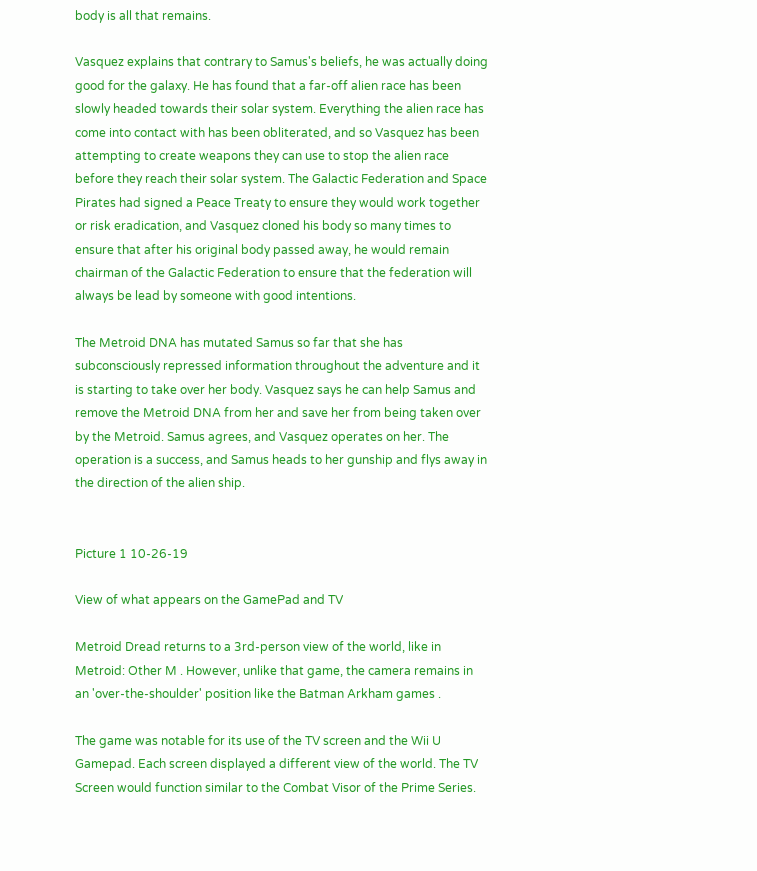body is all that remains.

Vasquez explains that contrary to Samus's beliefs, he was actually doing good for the galaxy. He has found that a far-off alien race has been slowly headed towards their solar system. Everything the alien race has come into contact with has been obliterated, and so Vasquez has been attempting to create weapons they can use to stop the alien race before they reach their solar system. The Galactic Federation and Space Pirates had signed a Peace Treaty to ensure they would work together or risk eradication, and Vasquez cloned his body so many times to ensure that after his original body passed away, he would remain chairman of the Galactic Federation to ensure that the federation will always be lead by someone with good intentions.

The Metroid DNA has mutated Samus so far that she has subconsciously repressed information throughout the adventure and it is starting to take over her body. Vasquez says he can help Samus and remove the Metroid DNA from her and save her from being taken over by the Metroid. Samus agrees, and Vasquez operates on her. The operation is a success, and Samus heads to her gunship and flys away in the direction of the alien ship.


Picture 1 10-26-19

View of what appears on the GamePad and TV

Metroid Dread returns to a 3rd-person view of the world, like in Metroid: Other M . However, unlike that game, the camera remains in an 'over-the-shoulder' position like the Batman Arkham games .

The game was notable for its use of the TV screen and the Wii U Gamepad. Each screen displayed a different view of the world. The TV Screen would function similar to the Combat Visor of the Prime Series.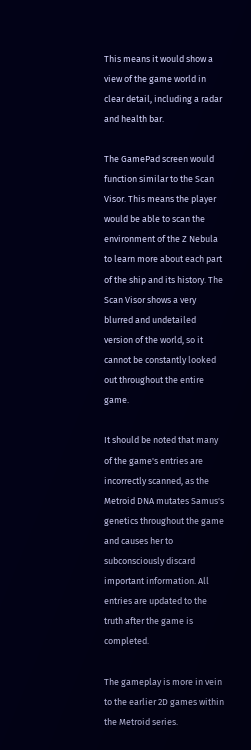This means it would show a view of the game world in clear detail, including a radar and health bar.

The GamePad screen would function similar to the Scan Visor. This means the player would be able to scan the environment of the Z Nebula to learn more about each part of the ship and its history. The Scan Visor shows a very blurred and undetailed version of the world, so it cannot be constantly looked out throughout the entire game.

It should be noted that many of the game's entries are incorrectly scanned, as the Metroid DNA mutates Samus's genetics throughout the game and causes her to subconsciously discard important information. All entries are updated to the truth after the game is completed.

The gameplay is more in vein to the earlier 2D games within the Metroid series.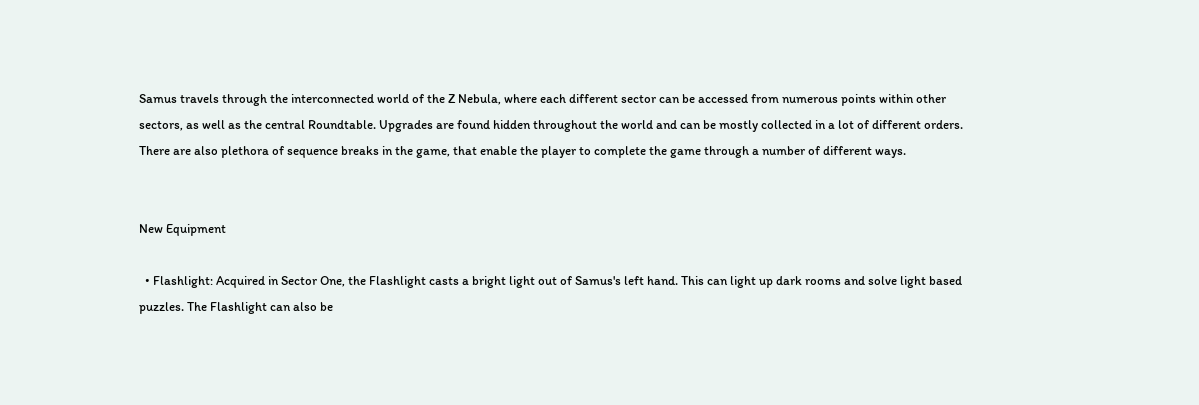Samus travels through the interconnected world of the Z Nebula, where each different sector can be accessed from numerous points within other sectors, as well as the central Roundtable. Upgrades are found hidden throughout the world and can be mostly collected in a lot of different orders. There are also plethora of sequence breaks in the game, that enable the player to complete the game through a number of different ways.


New Equipment

  • Flashlight: Acquired in Sector One, the Flashlight casts a bright light out of Samus's left hand. This can light up dark rooms and solve light based puzzles. The Flashlight can also be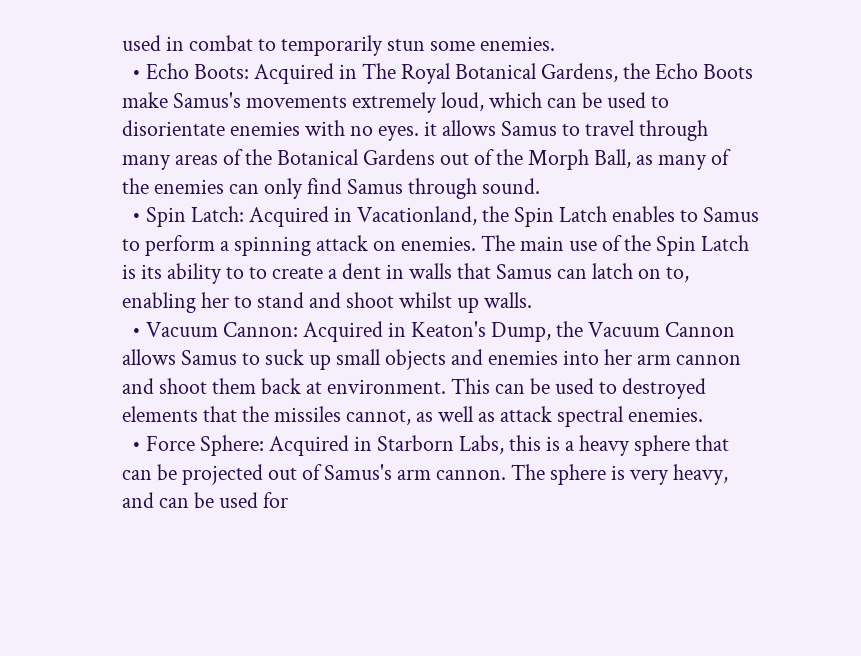used in combat to temporarily stun some enemies.
  • Echo Boots: Acquired in The Royal Botanical Gardens, the Echo Boots make Samus's movements extremely loud, which can be used to disorientate enemies with no eyes. it allows Samus to travel through many areas of the Botanical Gardens out of the Morph Ball, as many of the enemies can only find Samus through sound.
  • Spin Latch: Acquired in Vacationland, the Spin Latch enables to Samus to perform a spinning attack on enemies. The main use of the Spin Latch is its ability to to create a dent in walls that Samus can latch on to, enabling her to stand and shoot whilst up walls.
  • Vacuum Cannon: Acquired in Keaton's Dump, the Vacuum Cannon allows Samus to suck up small objects and enemies into her arm cannon and shoot them back at environment. This can be used to destroyed elements that the missiles cannot, as well as attack spectral enemies.
  • Force Sphere: Acquired in Starborn Labs, this is a heavy sphere that can be projected out of Samus's arm cannon. The sphere is very heavy, and can be used for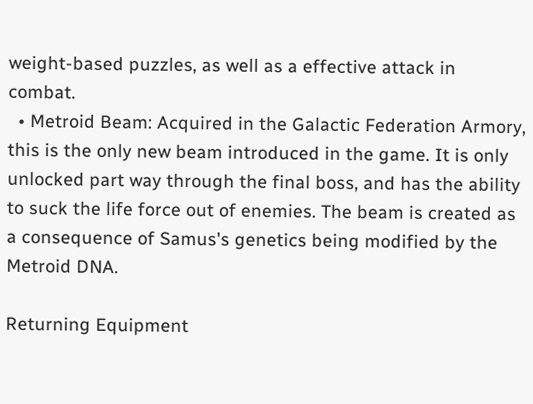weight-based puzzles, as well as a effective attack in combat.
  • Metroid Beam: Acquired in the Galactic Federation Armory, this is the only new beam introduced in the game. It is only unlocked part way through the final boss, and has the ability to suck the life force out of enemies. The beam is created as a consequence of Samus's genetics being modified by the Metroid DNA.

Returning Equipment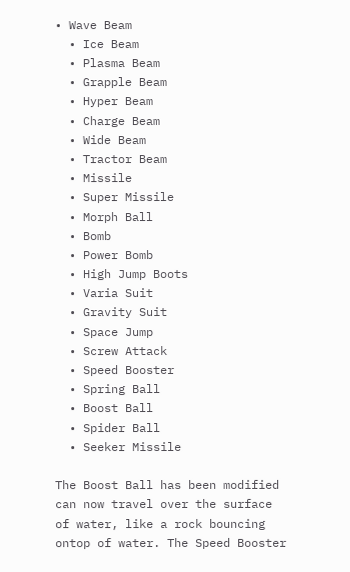• Wave Beam
  • Ice Beam
  • Plasma Beam
  • Grapple Beam
  • Hyper Beam
  • Charge Beam
  • Wide Beam
  • Tractor Beam
  • Missile
  • Super Missile
  • Morph Ball
  • Bomb
  • Power Bomb
  • High Jump Boots
  • Varia Suit
  • Gravity Suit
  • Space Jump
  • Screw Attack
  • Speed Booster
  • Spring Ball
  • Boost Ball
  • Spider Ball
  • Seeker Missile

The Boost Ball has been modified can now travel over the surface of water, like a rock bouncing ontop of water. The Speed Booster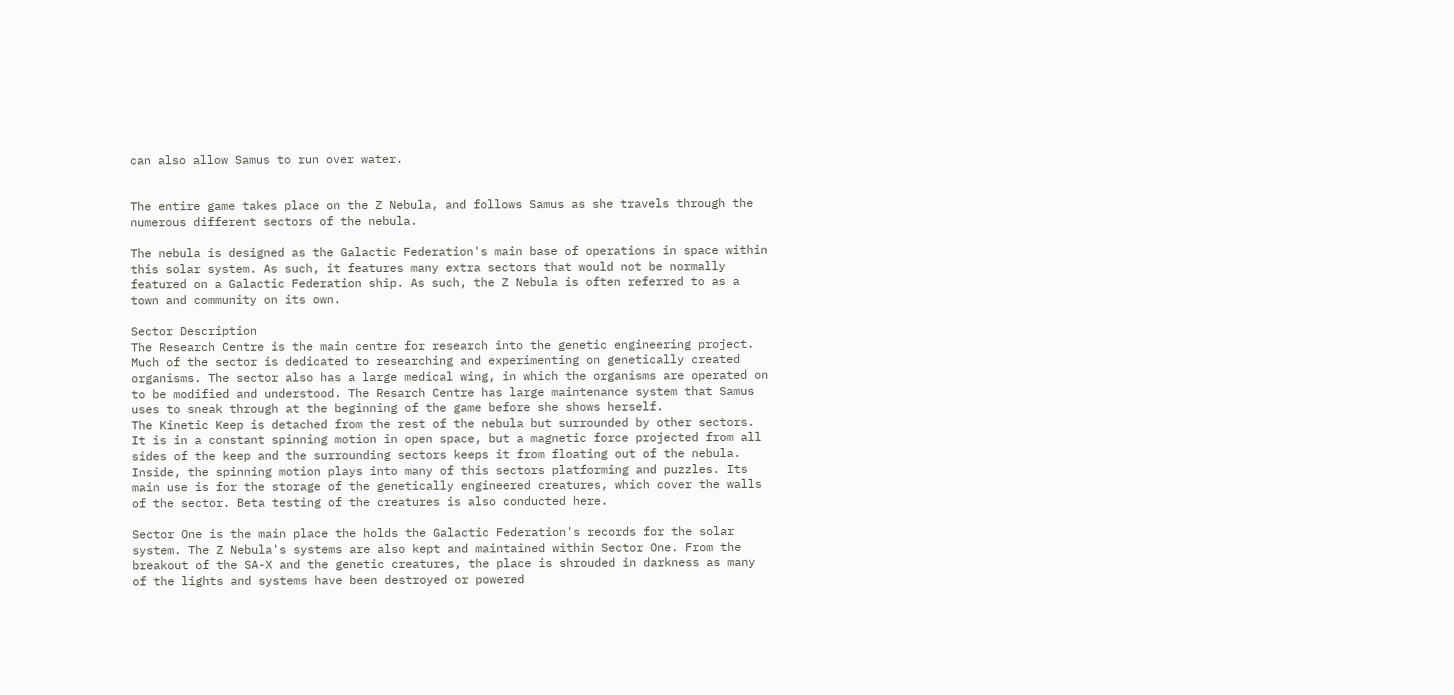can also allow Samus to run over water.


The entire game takes place on the Z Nebula, and follows Samus as she travels through the numerous different sectors of the nebula.

The nebula is designed as the Galactic Federation's main base of operations in space within this solar system. As such, it features many extra sectors that would not be normally featured on a Galactic Federation ship. As such, the Z Nebula is often referred to as a town and community on its own.

Sector Description
The Research Centre is the main centre for research into the genetic engineering project. Much of the sector is dedicated to researching and experimenting on genetically created organisms. The sector also has a large medical wing, in which the organisms are operated on to be modified and understood. The Resarch Centre has large maintenance system that Samus uses to sneak through at the beginning of the game before she shows herself.
The Kinetic Keep is detached from the rest of the nebula but surrounded by other sectors. It is in a constant spinning motion in open space, but a magnetic force projected from all sides of the keep and the surrounding sectors keeps it from floating out of the nebula. Inside, the spinning motion plays into many of this sectors platforming and puzzles. Its main use is for the storage of the genetically engineered creatures, which cover the walls of the sector. Beta testing of the creatures is also conducted here.

Sector One is the main place the holds the Galactic Federation's records for the solar system. The Z Nebula's systems are also kept and maintained within Sector One. From the breakout of the SA-X and the genetic creatures, the place is shrouded in darkness as many of the lights and systems have been destroyed or powered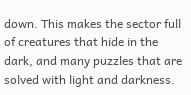down. This makes the sector full of creatures that hide in the dark, and many puzzles that are solved with light and darkness.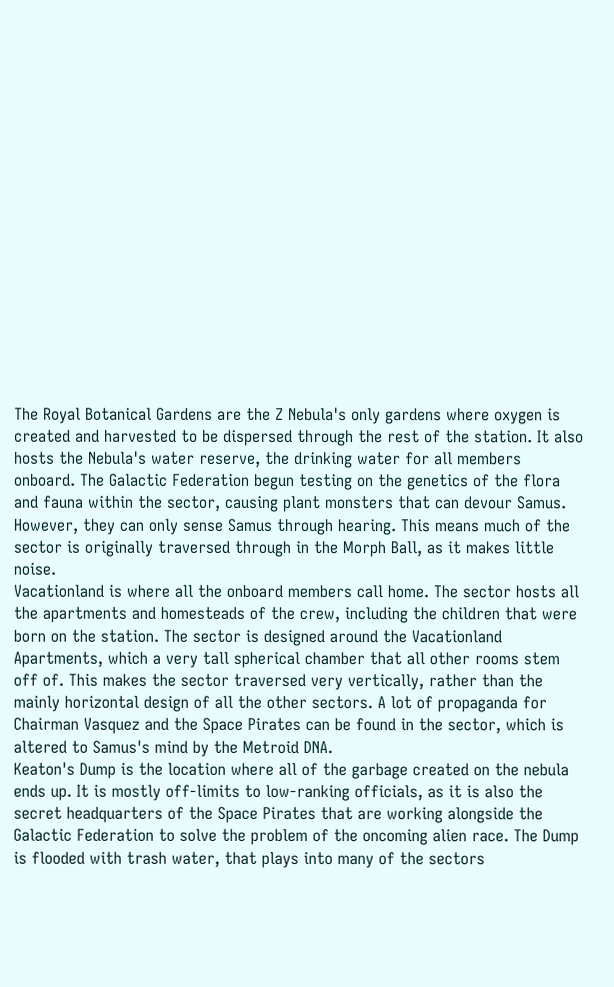The Royal Botanical Gardens are the Z Nebula's only gardens where oxygen is created and harvested to be dispersed through the rest of the station. It also hosts the Nebula's water reserve, the drinking water for all members onboard. The Galactic Federation begun testing on the genetics of the flora and fauna within the sector, causing plant monsters that can devour Samus. However, they can only sense Samus through hearing. This means much of the sector is originally traversed through in the Morph Ball, as it makes little noise.
Vacationland is where all the onboard members call home. The sector hosts all the apartments and homesteads of the crew, including the children that were born on the station. The sector is designed around the Vacationland Apartments, which a very tall spherical chamber that all other rooms stem off of. This makes the sector traversed very vertically, rather than the mainly horizontal design of all the other sectors. A lot of propaganda for Chairman Vasquez and the Space Pirates can be found in the sector, which is altered to Samus's mind by the Metroid DNA.
Keaton's Dump is the location where all of the garbage created on the nebula ends up. It is mostly off-limits to low-ranking officials, as it is also the secret headquarters of the Space Pirates that are working alongside the Galactic Federation to solve the problem of the oncoming alien race. The Dump is flooded with trash water, that plays into many of the sectors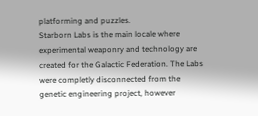platforming and puzzles.
Starborn Labs is the main locale where experimental weaponry and technology are created for the Galactic Federation. The Labs were completly disconnected from the genetic engineering project, however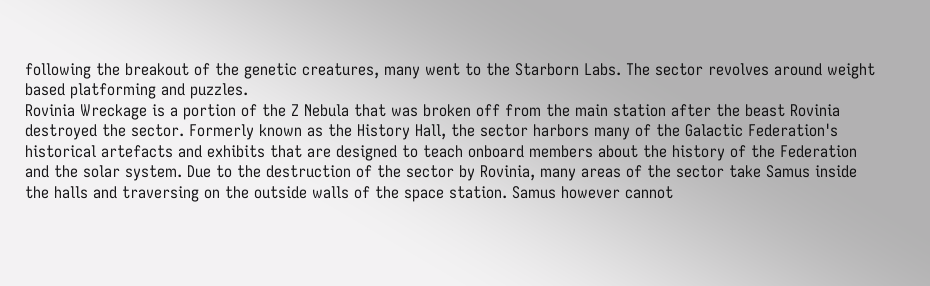following the breakout of the genetic creatures, many went to the Starborn Labs. The sector revolves around weight based platforming and puzzles.
Rovinia Wreckage is a portion of the Z Nebula that was broken off from the main station after the beast Rovinia destroyed the sector. Formerly known as the History Hall, the sector harbors many of the Galactic Federation's historical artefacts and exhibits that are designed to teach onboard members about the history of the Federation and the solar system. Due to the destruction of the sector by Rovinia, many areas of the sector take Samus inside the halls and traversing on the outside walls of the space station. Samus however cannot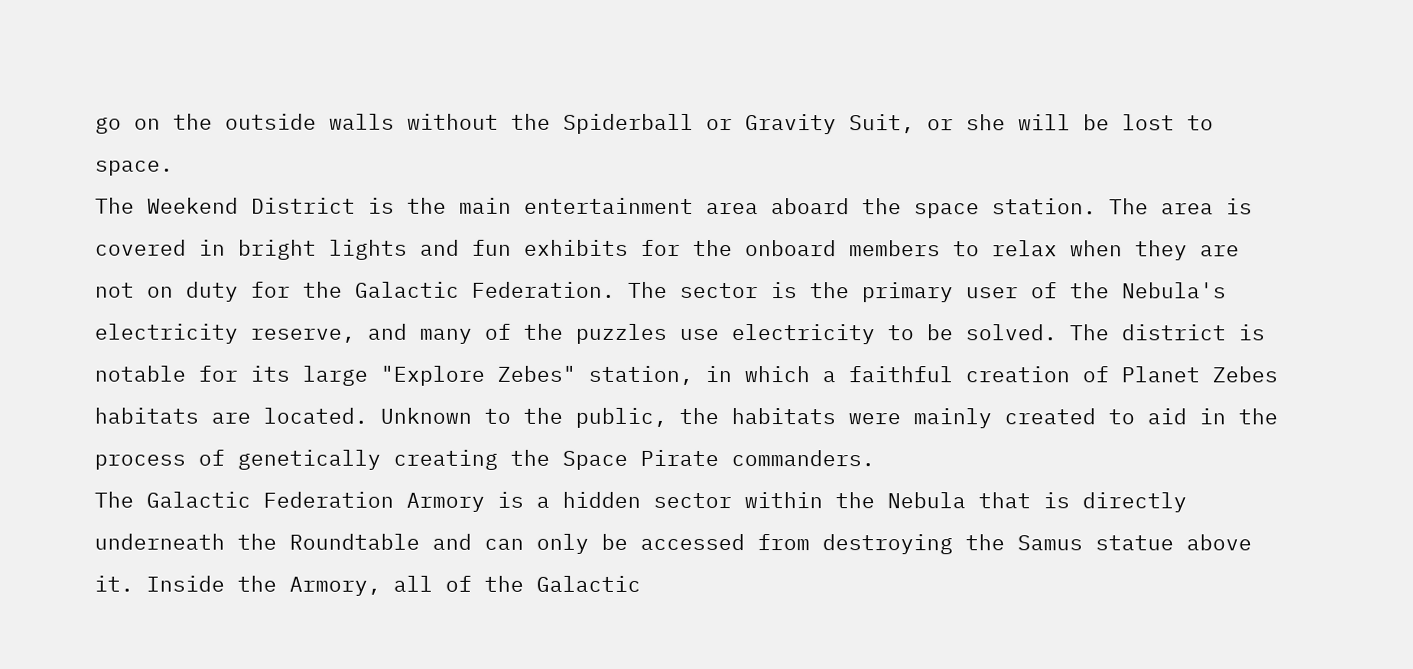go on the outside walls without the Spiderball or Gravity Suit, or she will be lost to space.
The Weekend District is the main entertainment area aboard the space station. The area is covered in bright lights and fun exhibits for the onboard members to relax when they are not on duty for the Galactic Federation. The sector is the primary user of the Nebula's electricity reserve, and many of the puzzles use electricity to be solved. The district is notable for its large "Explore Zebes" station, in which a faithful creation of Planet Zebes habitats are located. Unknown to the public, the habitats were mainly created to aid in the process of genetically creating the Space Pirate commanders.
The Galactic Federation Armory is a hidden sector within the Nebula that is directly underneath the Roundtable and can only be accessed from destroying the Samus statue above it. Inside the Armory, all of the Galactic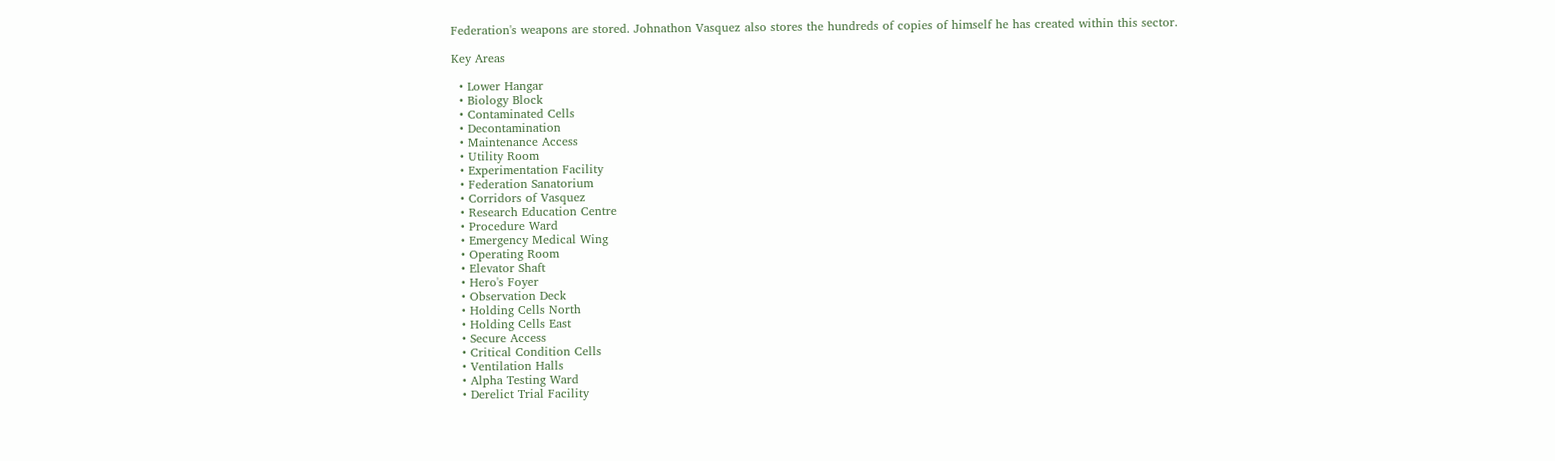Federation's weapons are stored. Johnathon Vasquez also stores the hundreds of copies of himself he has created within this sector.

Key Areas

  • Lower Hangar
  • Biology Block
  • Contaminated Cells
  • Decontamination
  • Maintenance Access
  • Utility Room
  • Experimentation Facility
  • Federation Sanatorium
  • Corridors of Vasquez
  • Research Education Centre
  • Procedure Ward
  • Emergency Medical Wing
  • Operating Room
  • Elevator Shaft
  • Hero's Foyer
  • Observation Deck
  • Holding Cells North
  • Holding Cells East
  • Secure Access
  • Critical Condition Cells
  • Ventilation Halls
  • Alpha Testing Ward
  • Derelict Trial Facility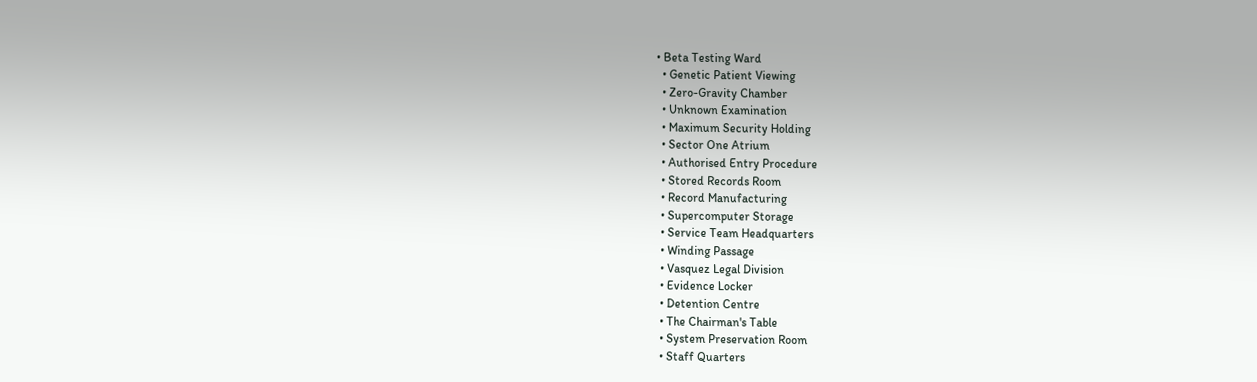• Beta Testing Ward
  • Genetic Patient Viewing
  • Zero-Gravity Chamber
  • Unknown Examination
  • Maximum Security Holding
  • Sector One Atrium
  • Authorised Entry Procedure
  • Stored Records Room
  • Record Manufacturing
  • Supercomputer Storage
  • Service Team Headquarters
  • Winding Passage
  • Vasquez Legal Division
  • Evidence Locker
  • Detention Centre
  • The Chairman's Table
  • System Preservation Room
  • Staff Quarters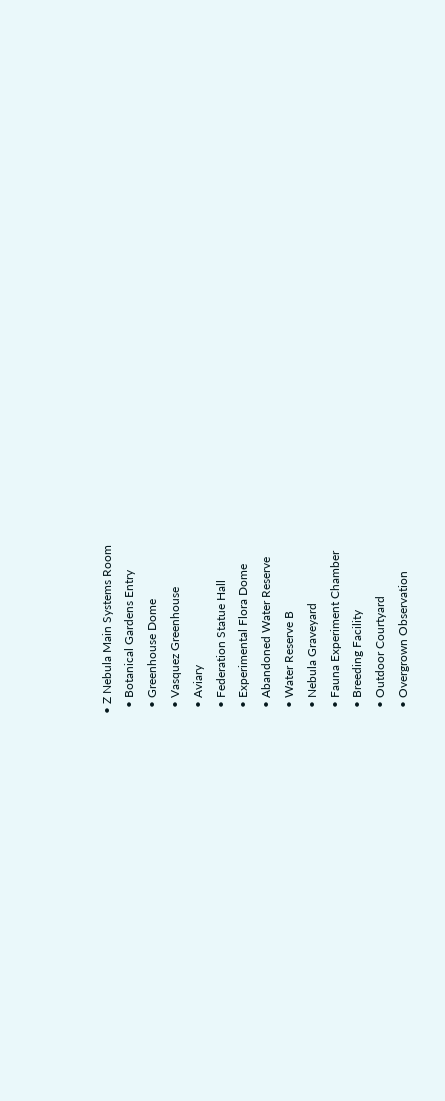• Z Nebula Main Systems Room
  • Botanical Gardens Entry
  • Greenhouse Dome
  • Vasquez Greenhouse
  • Aviary
  • Federation Statue Hall
  • Experimental Flora Dome
  • Abandoned Water Reserve
  • Water Reserve B
  • Nebula Graveyard
  • Fauna Experiment Chamber
  • Breeding Facility
  • Outdoor Courtyard
  • Overgrown Observation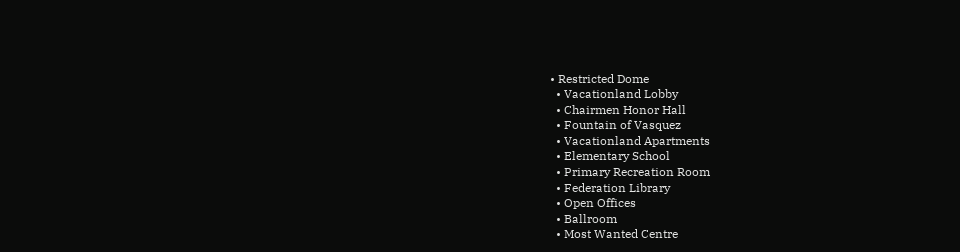• Restricted Dome
  • Vacationland Lobby
  • Chairmen Honor Hall
  • Fountain of Vasquez
  • Vacationland Apartments
  • Elementary School
  • Primary Recreation Room
  • Federation Library
  • Open Offices
  • Ballroom
  • Most Wanted Centre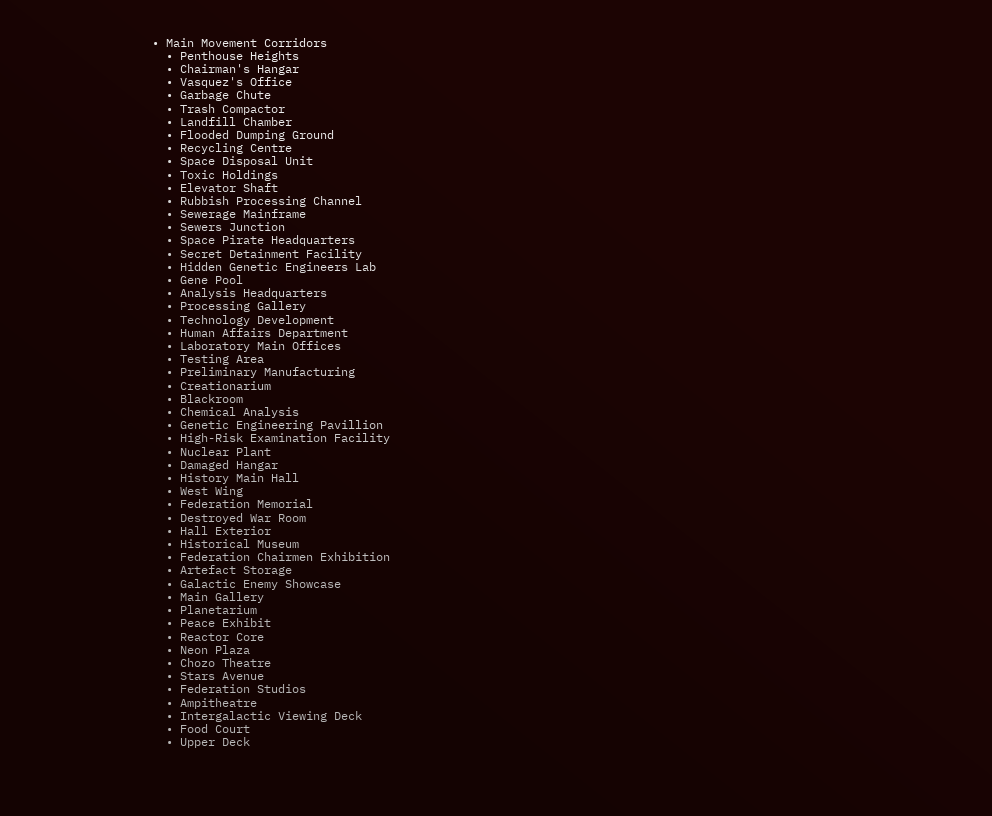• Main Movement Corridors
  • Penthouse Heights
  • Chairman's Hangar
  • Vasquez's Office
  • Garbage Chute
  • Trash Compactor
  • Landfill Chamber
  • Flooded Dumping Ground
  • Recycling Centre
  • Space Disposal Unit
  • Toxic Holdings
  • Elevator Shaft
  • Rubbish Processing Channel
  • Sewerage Mainframe
  • Sewers Junction
  • Space Pirate Headquarters
  • Secret Detainment Facility
  • Hidden Genetic Engineers Lab
  • Gene Pool
  • Analysis Headquarters
  • Processing Gallery
  • Technology Development
  • Human Affairs Department
  • Laboratory Main Offices
  • Testing Area
  • Preliminary Manufacturing
  • Creationarium
  • Blackroom
  • Chemical Analysis
  • Genetic Engineering Pavillion
  • High-Risk Examination Facility
  • Nuclear Plant
  • Damaged Hangar
  • History Main Hall
  • West Wing
  • Federation Memorial
  • Destroyed War Room
  • Hall Exterior
  • Historical Museum
  • Federation Chairmen Exhibition
  • Artefact Storage
  • Galactic Enemy Showcase
  • Main Gallery
  • Planetarium
  • Peace Exhibit
  • Reactor Core
  • Neon Plaza
  • Chozo Theatre
  • Stars Avenue
  • Federation Studios
  • Ampitheatre
  • Intergalactic Viewing Deck
  • Food Court
  • Upper Deck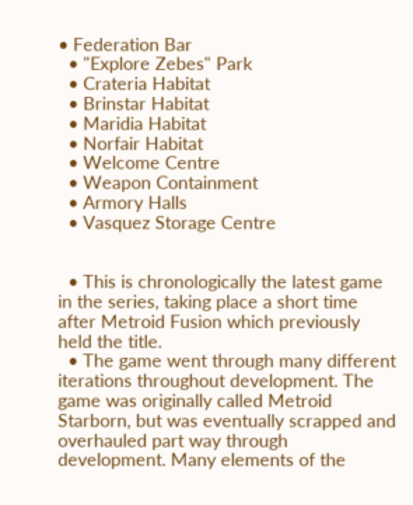• Federation Bar
  • "Explore Zebes" Park
  • Crateria Habitat
  • Brinstar Habitat
  • Maridia Habitat
  • Norfair Habitat
  • Welcome Centre
  • Weapon Containment
  • Armory Halls
  • Vasquez Storage Centre


  • This is chronologically the latest game in the series, taking place a short time after Metroid Fusion which previously held the title.
  • The game went through many different iterations throughout development. The game was originally called Metroid Starborn, but was eventually scrapped and overhauled part way through development. Many elements of the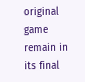original game remain in its final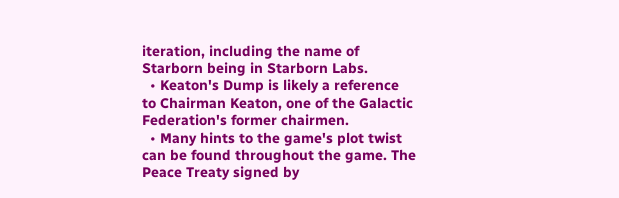iteration, including the name of Starborn being in Starborn Labs.
  • Keaton's Dump is likely a reference to Chairman Keaton, one of the Galactic Federation's former chairmen.
  • Many hints to the game's plot twist can be found throughout the game. The Peace Treaty signed by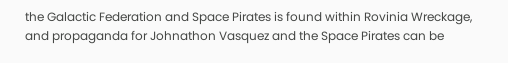the Galactic Federation and Space Pirates is found within Rovinia Wreckage, and propaganda for Johnathon Vasquez and the Space Pirates can be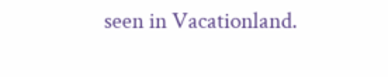seen in Vacationland.